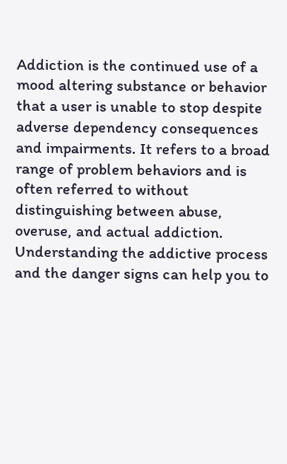Addiction is the continued use of a mood altering substance or behavior that a user is unable to stop despite adverse dependency consequences and impairments. It refers to a broad range of problem behaviors and is often referred to without distinguishing between abuse, overuse, and actual addiction. Understanding the addictive process and the danger signs can help you to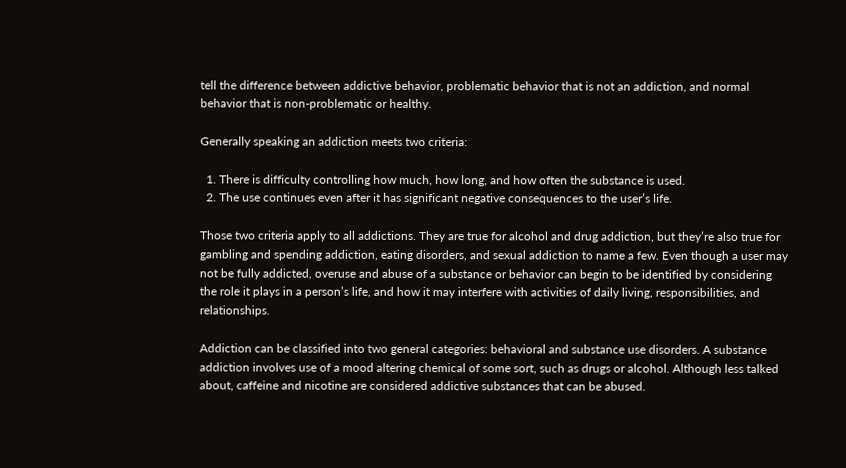tell the difference between addictive behavior, problematic behavior that is not an addiction, and normal behavior that is non-problematic or healthy.

Generally speaking an addiction meets two criteria:

  1. There is difficulty controlling how much, how long, and how often the substance is used.
  2. The use continues even after it has significant negative consequences to the user’s life.

Those two criteria apply to all addictions. They are true for alcohol and drug addiction, but they’re also true for gambling and spending addiction, eating disorders, and sexual addiction to name a few. Even though a user may not be fully addicted, overuse and abuse of a substance or behavior can begin to be identified by considering the role it plays in a person’s life, and how it may interfere with activities of daily living, responsibilities, and relationships.

Addiction can be classified into two general categories: behavioral and substance use disorders. A substance addiction involves use of a mood altering chemical of some sort, such as drugs or alcohol. Although less talked about, caffeine and nicotine are considered addictive substances that can be abused.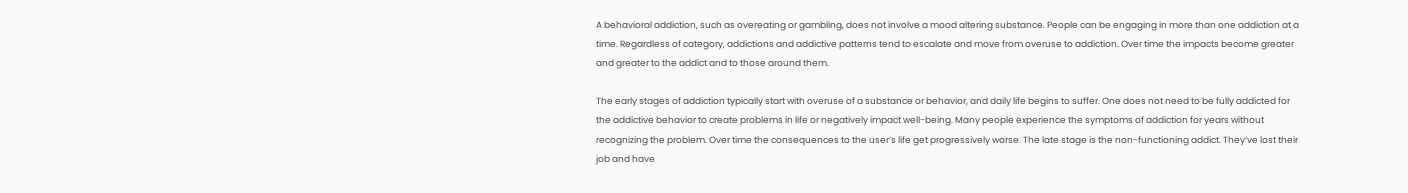A behavioral addiction, such as overeating or gambling, does not involve a mood altering substance. People can be engaging in more than one addiction at a time. Regardless of category, addictions and addictive patterns tend to escalate and move from overuse to addiction. Over time the impacts become greater and greater to the addict and to those around them.

The early stages of addiction typically start with overuse of a substance or behavior, and daily life begins to suffer. One does not need to be fully addicted for the addictive behavior to create problems in life or negatively impact well-being. Many people experience the symptoms of addiction for years without recognizing the problem. Over time the consequences to the user’s life get progressively worse. The late stage is the non-functioning addict. They’ve lost their job and have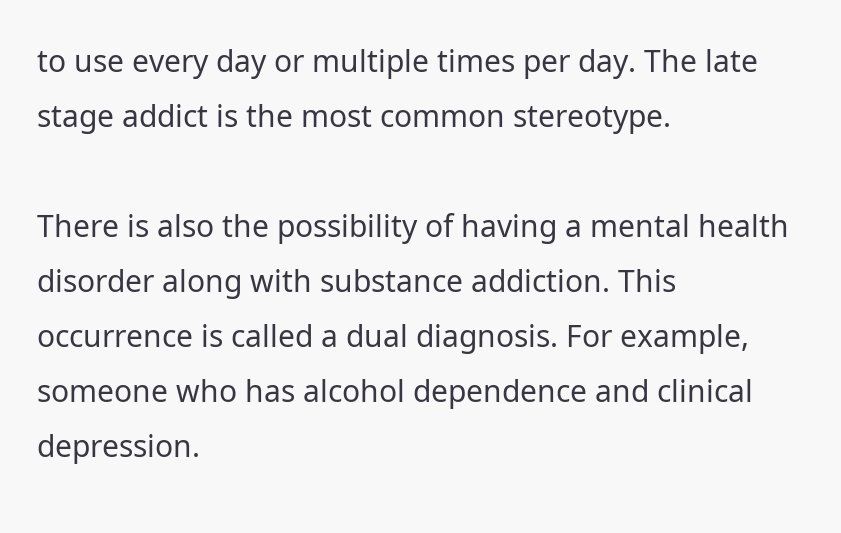to use every day or multiple times per day. The late stage addict is the most common stereotype.

There is also the possibility of having a mental health disorder along with substance addiction. This occurrence is called a dual diagnosis. For example, someone who has alcohol dependence and clinical depression.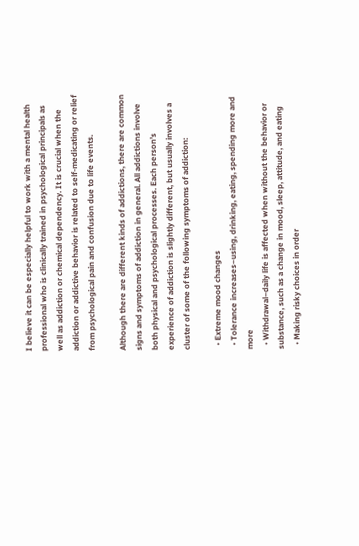I believe it can be especially helpful to work with a mental health professional who is clinically trained in psychological principals as well as addiction or chemical dependency. It is crucial when the addiction or addictive behavior is related to self-medicating or relief from psychological pain and confusion due to life events.

Although there are different kinds of addictions, there are common signs and symptoms of addiction in general. All addictions involve both physical and psychological processes. Each person’s experience of addiction is slightly different, but usually involves a cluster of some of the following symptoms of addiction:

  • Extreme mood changes
  • Tolerance increases–using, drinking, eating, spending more and more
  • Withdrawal–daily life is affected when without the behavior or substance, such as a change in mood, sleep, attitude, and eating
  • Making risky choices in order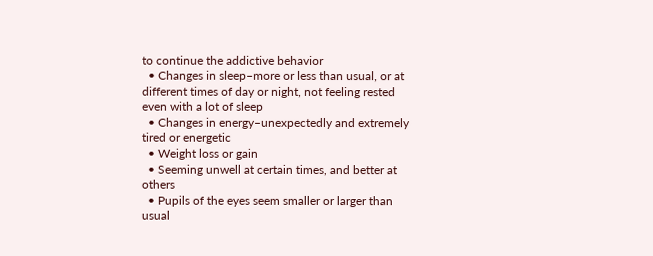to continue the addictive behavior
  • Changes in sleep–more or less than usual, or at different times of day or night, not feeling rested even with a lot of sleep
  • Changes in energy–unexpectedly and extremely tired or energetic
  • Weight loss or gain
  • Seeming unwell at certain times, and better at others
  • Pupils of the eyes seem smaller or larger than usual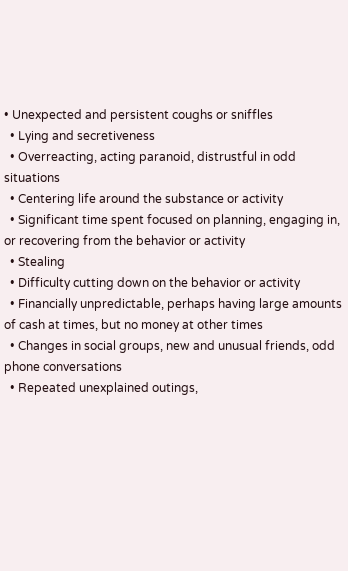• Unexpected and persistent coughs or sniffles
  • Lying and secretiveness
  • Overreacting, acting paranoid, distrustful in odd situations
  • Centering life around the substance or activity
  • Significant time spent focused on planning, engaging in, or recovering from the behavior or activity
  • Stealing
  • Difficulty cutting down on the behavior or activity
  • Financially unpredictable, perhaps having large amounts of cash at times, but no money at other times
  • Changes in social groups, new and unusual friends, odd phone conversations
  • Repeated unexplained outings,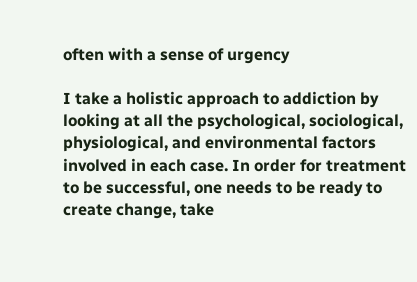often with a sense of urgency

I take a holistic approach to addiction by looking at all the psychological, sociological, physiological, and environmental factors involved in each case. In order for treatment to be successful, one needs to be ready to create change, take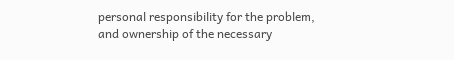personal responsibility for the problem, and ownership of the necessary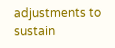adjustments to sustain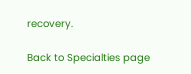recovery.

Back to Specialties page